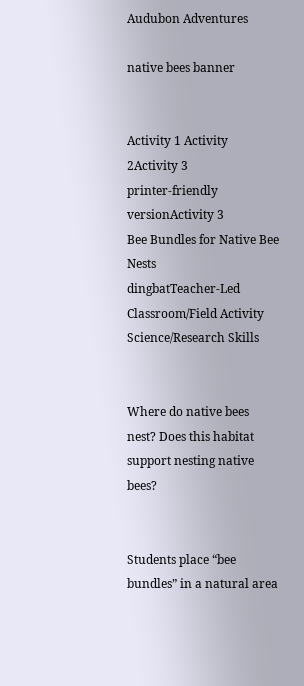Audubon Adventures

native bees banner


Activity 1 Activity 2Activity 3
printer-friendly versionActivity 3
Bee Bundles for Native Bee Nests
dingbatTeacher-Led Classroom/Field Activity
Science/Research Skills


Where do native bees nest? Does this habitat support nesting native bees?


Students place “bee bundles” in a natural area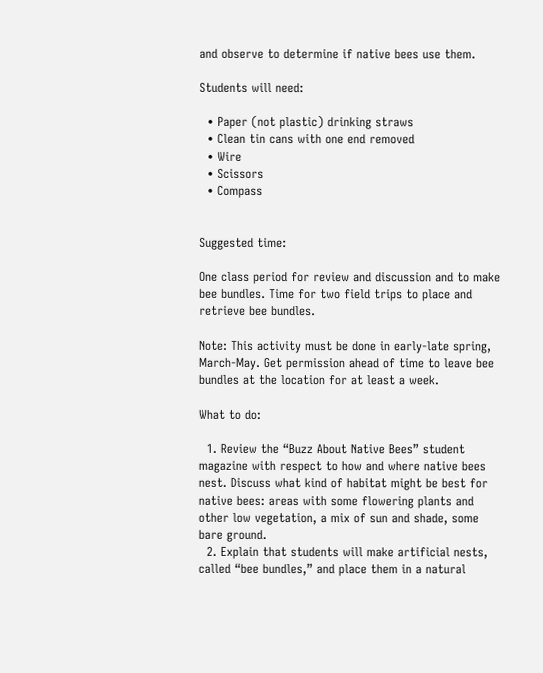and observe to determine if native bees use them.

Students will need:

  • Paper (not plastic) drinking straws
  • Clean tin cans with one end removed
  • Wire
  • Scissors
  • Compass


Suggested time:

One class period for review and discussion and to make bee bundles. Time for two field trips to place and retrieve bee bundles.

Note: This activity must be done in early-late spring, March-May. Get permission ahead of time to leave bee bundles at the location for at least a week.

What to do:

  1. Review the “Buzz About Native Bees” student magazine with respect to how and where native bees nest. Discuss what kind of habitat might be best for native bees: areas with some flowering plants and other low vegetation, a mix of sun and shade, some bare ground.
  2. Explain that students will make artificial nests, called “bee bundles,” and place them in a natural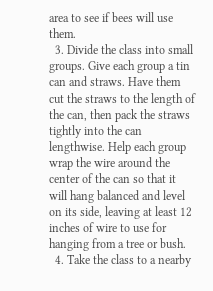area to see if bees will use them.
  3. Divide the class into small groups. Give each group a tin can and straws. Have them cut the straws to the length of the can, then pack the straws tightly into the can lengthwise. Help each group wrap the wire around the center of the can so that it will hang balanced and level on its side, leaving at least 12 inches of wire to use for hanging from a tree or bush.
  4. Take the class to a nearby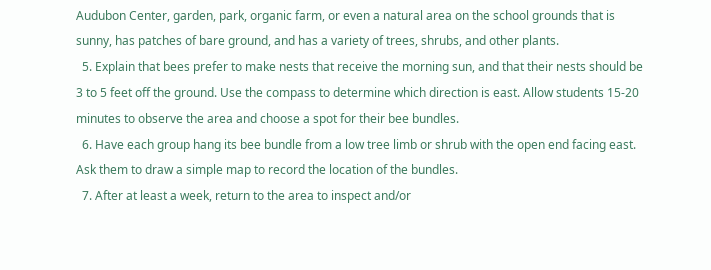Audubon Center, garden, park, organic farm, or even a natural area on the school grounds that is sunny, has patches of bare ground, and has a variety of trees, shrubs, and other plants.
  5. Explain that bees prefer to make nests that receive the morning sun, and that their nests should be 3 to 5 feet off the ground. Use the compass to determine which direction is east. Allow students 15-20 minutes to observe the area and choose a spot for their bee bundles.
  6. Have each group hang its bee bundle from a low tree limb or shrub with the open end facing east. Ask them to draw a simple map to record the location of the bundles.
  7. After at least a week, return to the area to inspect and/or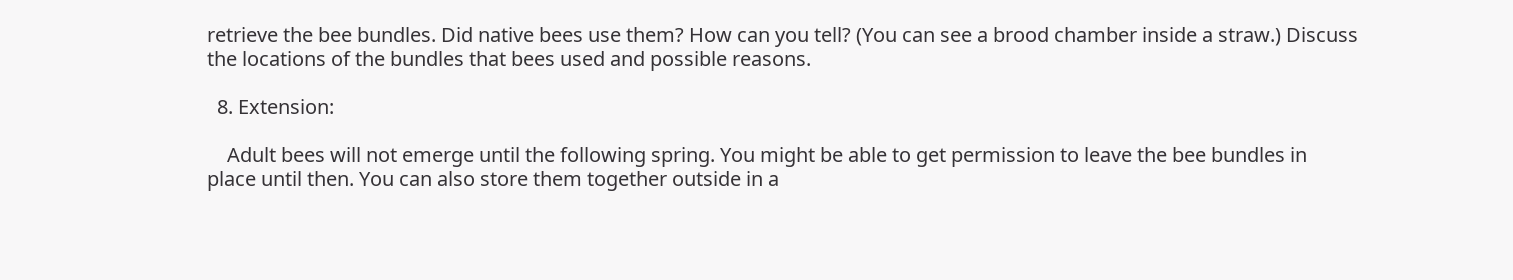retrieve the bee bundles. Did native bees use them? How can you tell? (You can see a brood chamber inside a straw.) Discuss the locations of the bundles that bees used and possible reasons.

  8. Extension:

    Adult bees will not emerge until the following spring. You might be able to get permission to leave the bee bundles in place until then. You can also store them together outside in a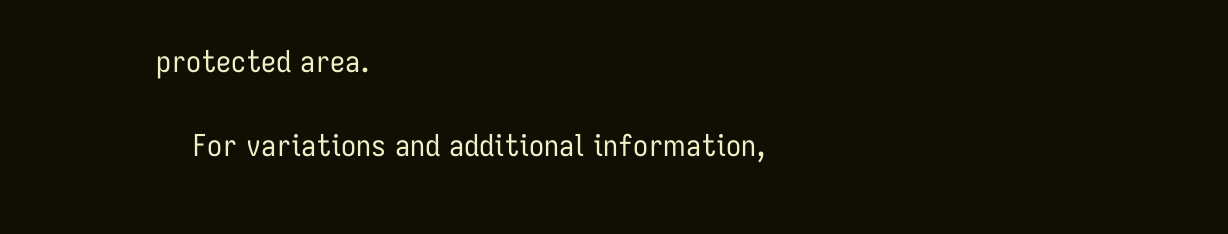protected area.

    For variations and additional information,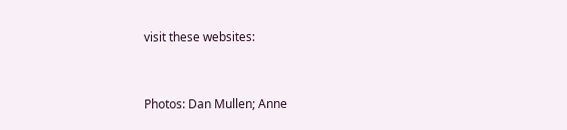visit these websites:


Photos: Dan Mullen; Anne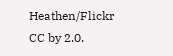Heathen/Flickr CC by 2.0.